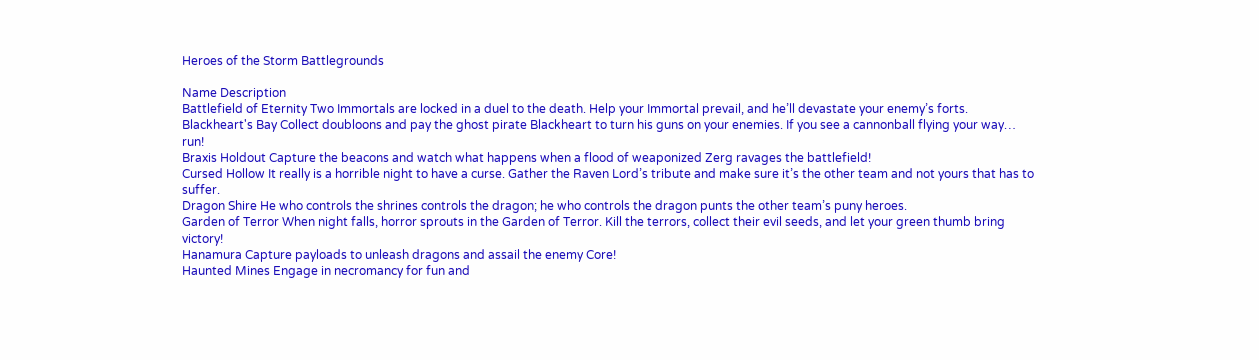Heroes of the Storm Battlegrounds

Name Description
Battlefield of Eternity Two Immortals are locked in a duel to the death. Help your Immortal prevail, and he’ll devastate your enemy’s forts.
Blackheart's Bay Collect doubloons and pay the ghost pirate Blackheart to turn his guns on your enemies. If you see a cannonball flying your way… run!
Braxis Holdout Capture the beacons and watch what happens when a flood of weaponized Zerg ravages the battlefield!
Cursed Hollow It really is a horrible night to have a curse. Gather the Raven Lord’s tribute and make sure it’s the other team and not yours that has to suffer.
Dragon Shire He who controls the shrines controls the dragon; he who controls the dragon punts the other team’s puny heroes.
Garden of Terror When night falls, horror sprouts in the Garden of Terror. Kill the terrors, collect their evil seeds, and let your green thumb bring victory!
Hanamura Capture payloads to unleash dragons and assail the enemy Core!
Haunted Mines Engage in necromancy for fun and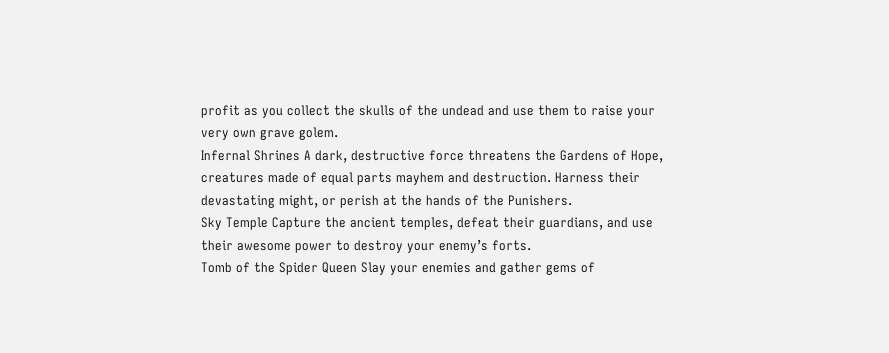profit as you collect the skulls of the undead and use them to raise your very own grave golem.
Infernal Shrines A dark, destructive force threatens the Gardens of Hope, creatures made of equal parts mayhem and destruction. Harness their devastating might, or perish at the hands of the Punishers.
Sky Temple Capture the ancient temples, defeat their guardians, and use their awesome power to destroy your enemy’s forts.
Tomb of the Spider Queen Slay your enemies and gather gems of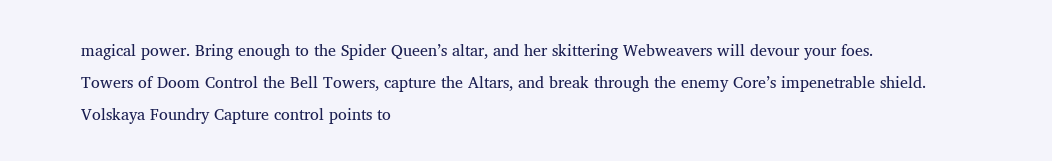magical power. Bring enough to the Spider Queen’s altar, and her skittering Webweavers will devour your foes.
Towers of Doom Control the Bell Towers, capture the Altars, and break through the enemy Core’s impenetrable shield.
Volskaya Foundry Capture control points to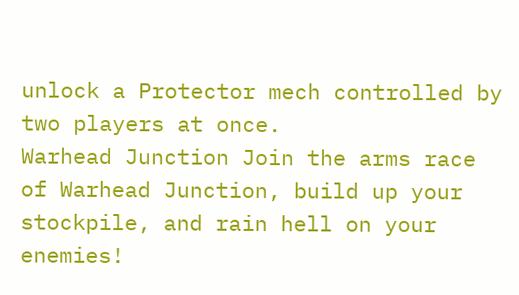unlock a Protector mech controlled by two players at once.
Warhead Junction Join the arms race of Warhead Junction, build up your stockpile, and rain hell on your enemies!